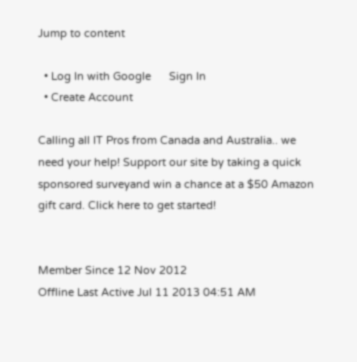Jump to content

  • Log In with Google      Sign In
  • Create Account

Calling all IT Pros from Canada and Australia.. we need your help! Support our site by taking a quick sponsored surveyand win a chance at a $50 Amazon gift card. Click here to get started!


Member Since 12 Nov 2012
Offline Last Active Jul 11 2013 04:51 AM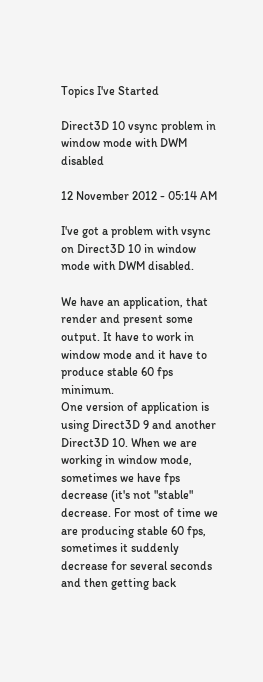Topics I've Started

Direct3D 10 vsync problem in window mode with DWM disabled

12 November 2012 - 05:14 AM

I've got a problem with vsync on Direct3D 10 in window mode with DWM disabled.

We have an application, that render and present some output. It have to work in window mode and it have to produce stable 60 fps minimum.
One version of application is using Direct3D 9 and another Direct3D 10. When we are working in window mode, sometimes we have fps decrease (it's not "stable" decrease. For most of time we are producing stable 60 fps, sometimes it suddenly decrease for several seconds and then getting back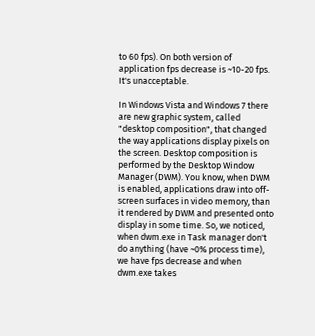to 60 fps). On both version of application fps decrease is ~10-20 fps. It's unacceptable.

In Windows Vista and Windows 7 there are new graphic system, called "desktop composition", that changed the way applications display pixels on the screen. Desktop composition is performed by the Desktop Window Manager (DWM). You know, when DWM is enabled, applications draw into off-screen surfaces in video memory, than it rendered by DWM and presented onto display in some time. So, we noticed, when dwm.exe in Task manager don't do anything (have ~0% process time), we have fps decrease and when dwm.exe takes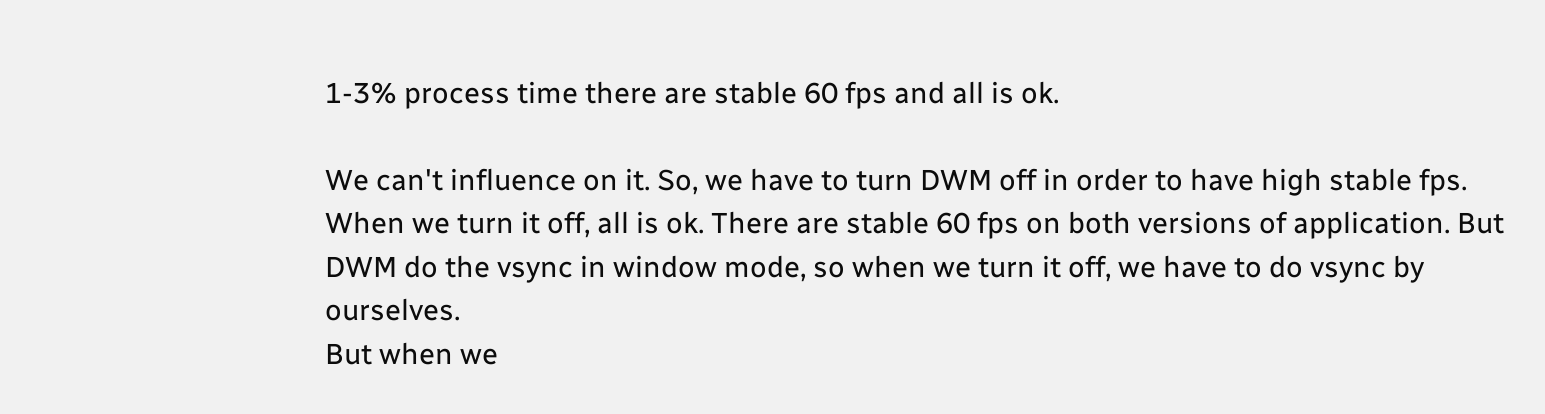1-3% process time there are stable 60 fps and all is ok.

We can't influence on it. So, we have to turn DWM off in order to have high stable fps. When we turn it off, all is ok. There are stable 60 fps on both versions of application. But DWM do the vsync in window mode, so when we turn it off, we have to do vsync by ourselves.
But when we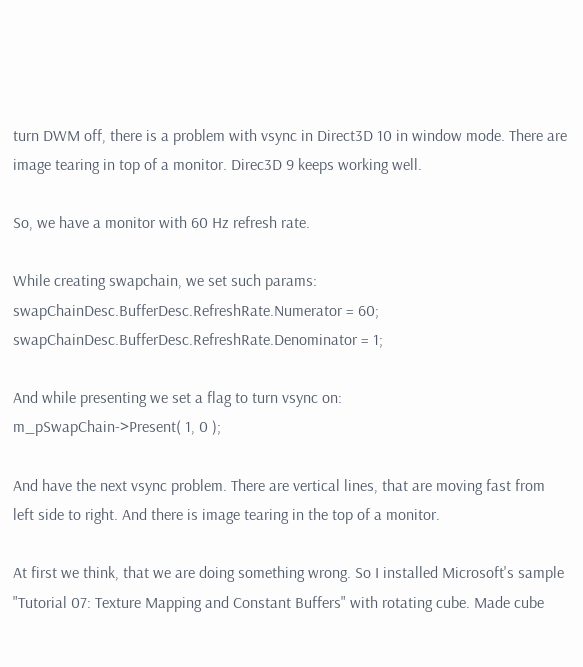turn DWM off, there is a problem with vsync in Direct3D 10 in window mode. There are image tearing in top of a monitor. Direc3D 9 keeps working well.

So, we have a monitor with 60 Hz refresh rate.

While creating swapchain, we set such params:
swapChainDesc.BufferDesc.RefreshRate.Numerator = 60;
swapChainDesc.BufferDesc.RefreshRate.Denominator = 1;

And while presenting we set a flag to turn vsync on:
m_pSwapChain->Present( 1, 0 );

And have the next vsync problem. There are vertical lines, that are moving fast from left side to right. And there is image tearing in the top of a monitor.

At first we think, that we are doing something wrong. So I installed Microsoft's sample "Tutorial 07: Texture Mapping and Constant Buffers" with rotating cube. Made cube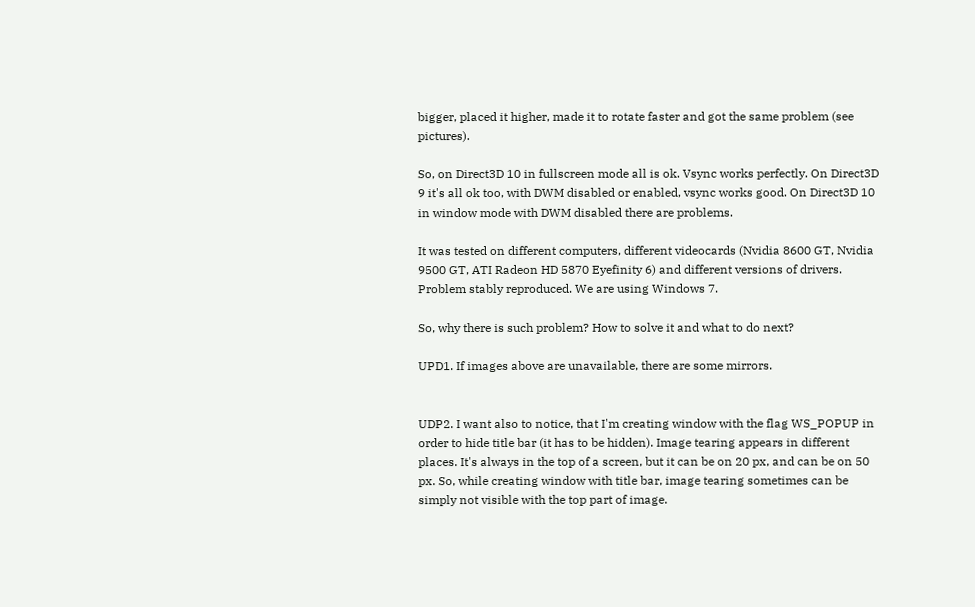bigger, placed it higher, made it to rotate faster and got the same problem (see pictures).

So, on Direct3D 10 in fullscreen mode all is ok. Vsync works perfectly. On Direct3D 9 it's all ok too, with DWM disabled or enabled, vsync works good. On Direct3D 10 in window mode with DWM disabled there are problems.

It was tested on different computers, different videocards (Nvidia 8600 GT, Nvidia 9500 GT, ATI Radeon HD 5870 Eyefinity 6) and different versions of drivers. Problem stably reproduced. We are using Windows 7.

So, why there is such problem? How to solve it and what to do next?

UPD1. If images above are unavailable, there are some mirrors.


UDP2. I want also to notice, that I'm creating window with the flag WS_POPUP in order to hide title bar (it has to be hidden). Image tearing appears in different places. It's always in the top of a screen, but it can be on 20 px, and can be on 50 px. So, while creating window with title bar, image tearing sometimes can be simply not visible with the top part of image.